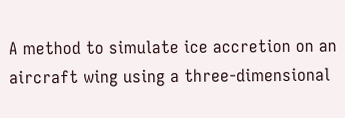A method to simulate ice accretion on an aircraft wing using a three-dimensional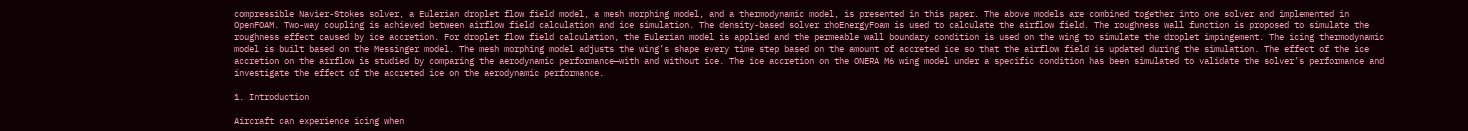compressible Navier-Stokes solver, a Eulerian droplet flow field model, a mesh morphing model, and a thermodynamic model, is presented in this paper. The above models are combined together into one solver and implemented in OpenFOAM. Two-way coupling is achieved between airflow field calculation and ice simulation. The density-based solver rhoEnergyFoam is used to calculate the airflow field. The roughness wall function is proposed to simulate the roughness effect caused by ice accretion. For droplet flow field calculation, the Eulerian model is applied and the permeable wall boundary condition is used on the wing to simulate the droplet impingement. The icing thermodynamic model is built based on the Messinger model. The mesh morphing model adjusts the wing’s shape every time step based on the amount of accreted ice so that the airflow field is updated during the simulation. The effect of the ice accretion on the airflow is studied by comparing the aerodynamic performance—with and without ice. The ice accretion on the ONERA M6 wing model under a specific condition has been simulated to validate the solver’s performance and investigate the effect of the accreted ice on the aerodynamic performance.

1. Introduction

Aircraft can experience icing when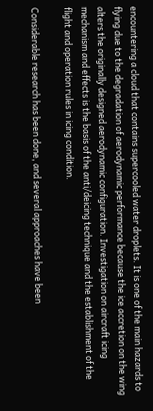encountering a cloud that contains supercooled water droplets. It is one of the main hazards to flying due to the degradation of aerodynamic performance because the ice accretion on the wing alters the originally designed aerodynamic configuration. Investigation on aircraft icing mechanism and effects is the basis of the anti/deicing technique and the establishment of the flight and operation rules in icing condition.

Considerable research has been done, and several approaches have been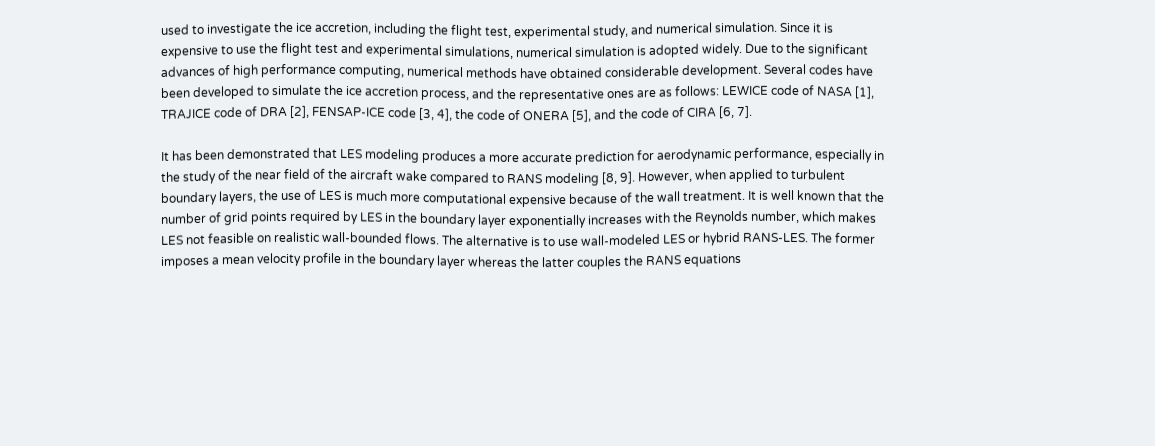used to investigate the ice accretion, including the flight test, experimental study, and numerical simulation. Since it is expensive to use the flight test and experimental simulations, numerical simulation is adopted widely. Due to the significant advances of high performance computing, numerical methods have obtained considerable development. Several codes have been developed to simulate the ice accretion process, and the representative ones are as follows: LEWICE code of NASA [1], TRAJICE code of DRA [2], FENSAP-ICE code [3, 4], the code of ONERA [5], and the code of CIRA [6, 7].

It has been demonstrated that LES modeling produces a more accurate prediction for aerodynamic performance, especially in the study of the near field of the aircraft wake compared to RANS modeling [8, 9]. However, when applied to turbulent boundary layers, the use of LES is much more computational expensive because of the wall treatment. It is well known that the number of grid points required by LES in the boundary layer exponentially increases with the Reynolds number, which makes LES not feasible on realistic wall-bounded flows. The alternative is to use wall-modeled LES or hybrid RANS-LES. The former imposes a mean velocity profile in the boundary layer whereas the latter couples the RANS equations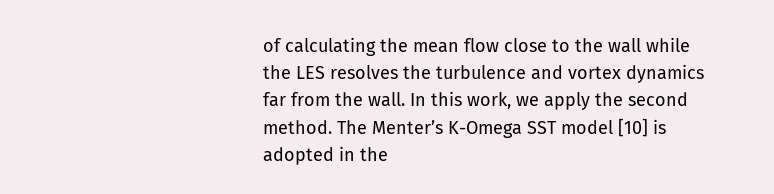of calculating the mean flow close to the wall while the LES resolves the turbulence and vortex dynamics far from the wall. In this work, we apply the second method. The Menter’s K-Omega SST model [10] is adopted in the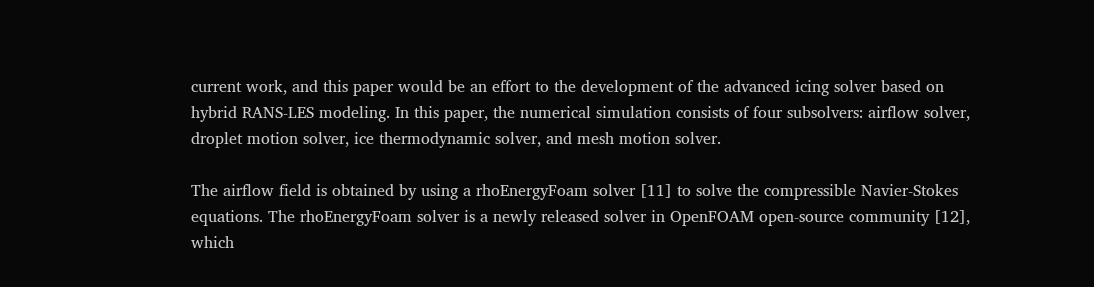current work, and this paper would be an effort to the development of the advanced icing solver based on hybrid RANS-LES modeling. In this paper, the numerical simulation consists of four subsolvers: airflow solver, droplet motion solver, ice thermodynamic solver, and mesh motion solver.

The airflow field is obtained by using a rhoEnergyFoam solver [11] to solve the compressible Navier-Stokes equations. The rhoEnergyFoam solver is a newly released solver in OpenFOAM open-source community [12], which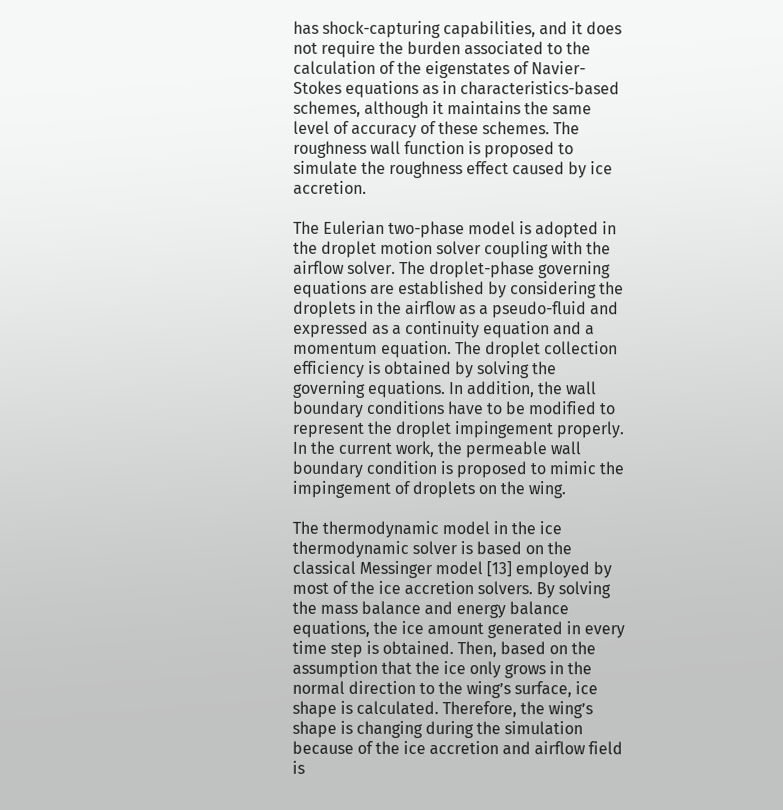has shock-capturing capabilities, and it does not require the burden associated to the calculation of the eigenstates of Navier-Stokes equations as in characteristics-based schemes, although it maintains the same level of accuracy of these schemes. The roughness wall function is proposed to simulate the roughness effect caused by ice accretion.

The Eulerian two-phase model is adopted in the droplet motion solver coupling with the airflow solver. The droplet-phase governing equations are established by considering the droplets in the airflow as a pseudo-fluid and expressed as a continuity equation and a momentum equation. The droplet collection efficiency is obtained by solving the governing equations. In addition, the wall boundary conditions have to be modified to represent the droplet impingement properly. In the current work, the permeable wall boundary condition is proposed to mimic the impingement of droplets on the wing.

The thermodynamic model in the ice thermodynamic solver is based on the classical Messinger model [13] employed by most of the ice accretion solvers. By solving the mass balance and energy balance equations, the ice amount generated in every time step is obtained. Then, based on the assumption that the ice only grows in the normal direction to the wing’s surface, ice shape is calculated. Therefore, the wing’s shape is changing during the simulation because of the ice accretion and airflow field is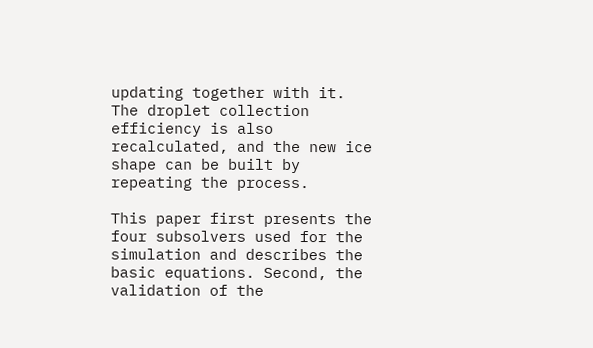updating together with it. The droplet collection efficiency is also recalculated, and the new ice shape can be built by repeating the process.

This paper first presents the four subsolvers used for the simulation and describes the basic equations. Second, the validation of the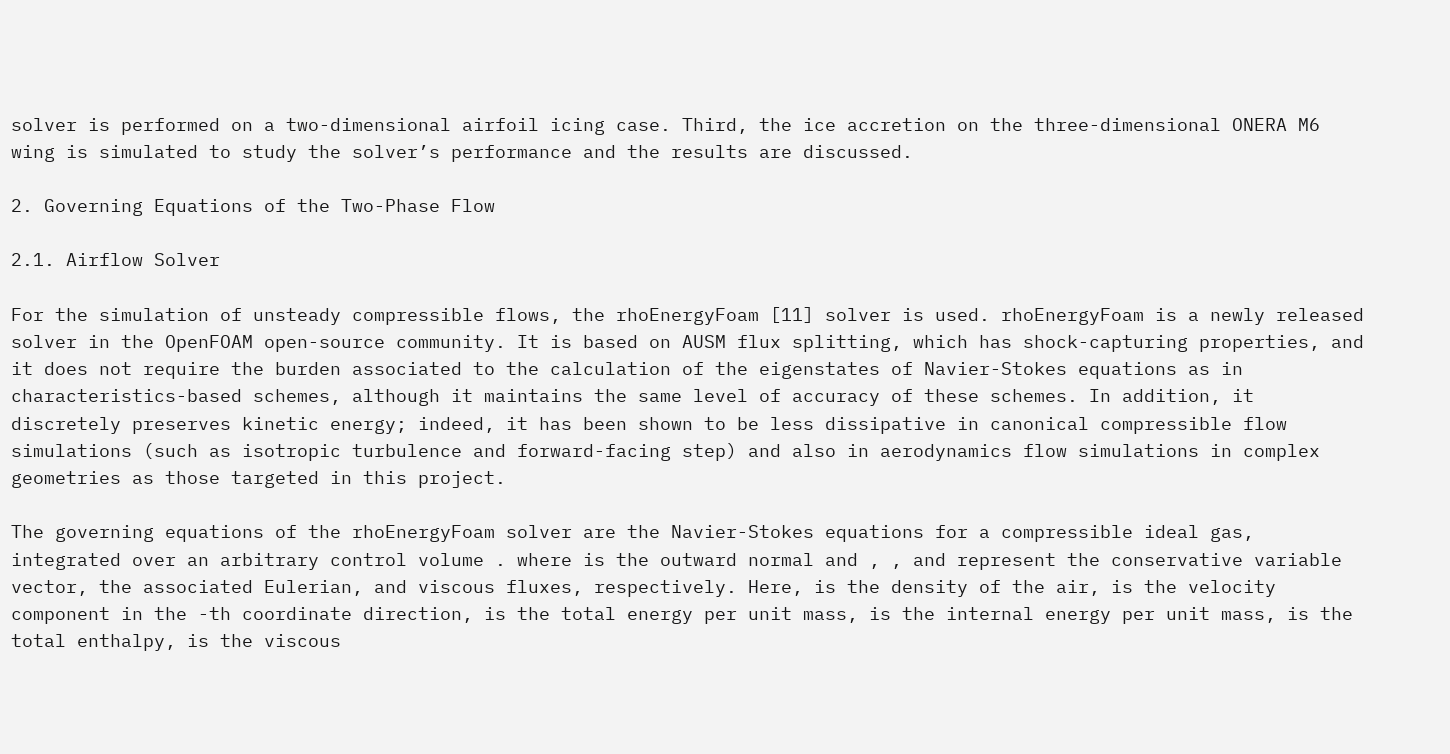solver is performed on a two-dimensional airfoil icing case. Third, the ice accretion on the three-dimensional ONERA M6 wing is simulated to study the solver’s performance and the results are discussed.

2. Governing Equations of the Two-Phase Flow

2.1. Airflow Solver

For the simulation of unsteady compressible flows, the rhoEnergyFoam [11] solver is used. rhoEnergyFoam is a newly released solver in the OpenFOAM open-source community. It is based on AUSM flux splitting, which has shock-capturing properties, and it does not require the burden associated to the calculation of the eigenstates of Navier-Stokes equations as in characteristics-based schemes, although it maintains the same level of accuracy of these schemes. In addition, it discretely preserves kinetic energy; indeed, it has been shown to be less dissipative in canonical compressible flow simulations (such as isotropic turbulence and forward-facing step) and also in aerodynamics flow simulations in complex geometries as those targeted in this project.

The governing equations of the rhoEnergyFoam solver are the Navier-Stokes equations for a compressible ideal gas, integrated over an arbitrary control volume . where is the outward normal and , , and represent the conservative variable vector, the associated Eulerian, and viscous fluxes, respectively. Here, is the density of the air, is the velocity component in the -th coordinate direction, is the total energy per unit mass, is the internal energy per unit mass, is the total enthalpy, is the viscous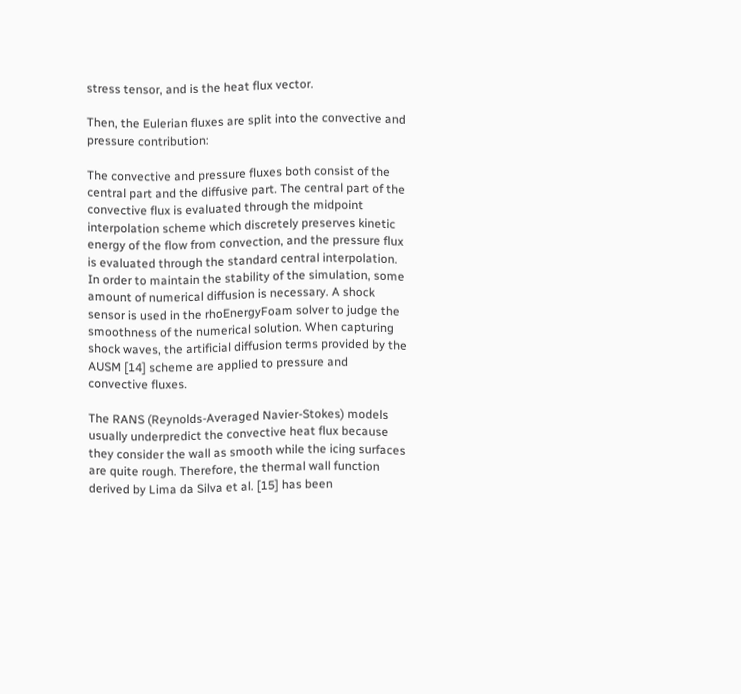stress tensor, and is the heat flux vector.

Then, the Eulerian fluxes are split into the convective and pressure contribution:

The convective and pressure fluxes both consist of the central part and the diffusive part. The central part of the convective flux is evaluated through the midpoint interpolation scheme which discretely preserves kinetic energy of the flow from convection, and the pressure flux is evaluated through the standard central interpolation. In order to maintain the stability of the simulation, some amount of numerical diffusion is necessary. A shock sensor is used in the rhoEnergyFoam solver to judge the smoothness of the numerical solution. When capturing shock waves, the artificial diffusion terms provided by the AUSM [14] scheme are applied to pressure and convective fluxes.

The RANS (Reynolds-Averaged Navier-Stokes) models usually underpredict the convective heat flux because they consider the wall as smooth while the icing surfaces are quite rough. Therefore, the thermal wall function derived by Lima da Silva et al. [15] has been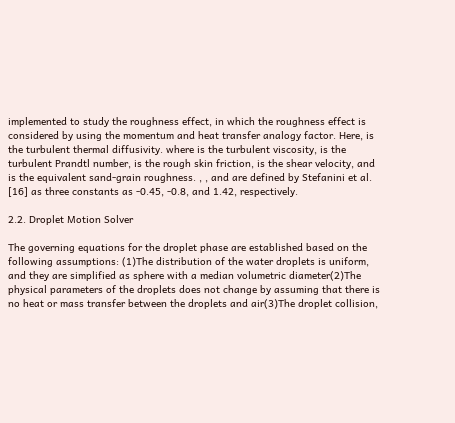implemented to study the roughness effect, in which the roughness effect is considered by using the momentum and heat transfer analogy factor. Here, is the turbulent thermal diffusivity. where is the turbulent viscosity, is the turbulent Prandtl number, is the rough skin friction, is the shear velocity, and is the equivalent sand-grain roughness. , , and are defined by Stefanini et al. [16] as three constants as -0.45, -0.8, and 1.42, respectively.

2.2. Droplet Motion Solver

The governing equations for the droplet phase are established based on the following assumptions: (1)The distribution of the water droplets is uniform, and they are simplified as sphere with a median volumetric diameter(2)The physical parameters of the droplets does not change by assuming that there is no heat or mass transfer between the droplets and air(3)The droplet collision,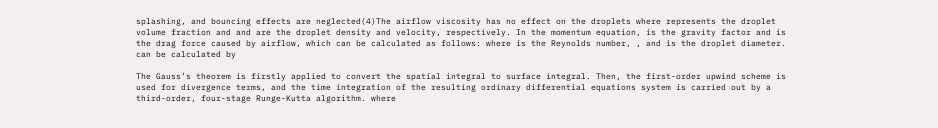splashing, and bouncing effects are neglected(4)The airflow viscosity has no effect on the droplets where represents the droplet volume fraction and and are the droplet density and velocity, respectively. In the momentum equation, is the gravity factor and is the drag force caused by airflow, which can be calculated as follows: where is the Reynolds number, , and is the droplet diameter. can be calculated by

The Gauss’s theorem is firstly applied to convert the spatial integral to surface integral. Then, the first-order upwind scheme is used for divergence terms, and the time integration of the resulting ordinary differential equations system is carried out by a third-order, four-stage Runge-Kutta algorithm. where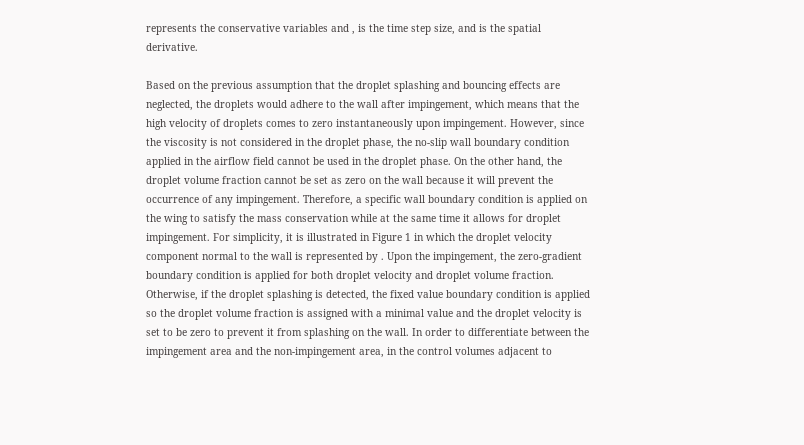represents the conservative variables and , is the time step size, and is the spatial derivative.

Based on the previous assumption that the droplet splashing and bouncing effects are neglected, the droplets would adhere to the wall after impingement, which means that the high velocity of droplets comes to zero instantaneously upon impingement. However, since the viscosity is not considered in the droplet phase, the no-slip wall boundary condition applied in the airflow field cannot be used in the droplet phase. On the other hand, the droplet volume fraction cannot be set as zero on the wall because it will prevent the occurrence of any impingement. Therefore, a specific wall boundary condition is applied on the wing to satisfy the mass conservation while at the same time it allows for droplet impingement. For simplicity, it is illustrated in Figure 1 in which the droplet velocity component normal to the wall is represented by . Upon the impingement, the zero-gradient boundary condition is applied for both droplet velocity and droplet volume fraction. Otherwise, if the droplet splashing is detected, the fixed value boundary condition is applied so the droplet volume fraction is assigned with a minimal value and the droplet velocity is set to be zero to prevent it from splashing on the wall. In order to differentiate between the impingement area and the non-impingement area, in the control volumes adjacent to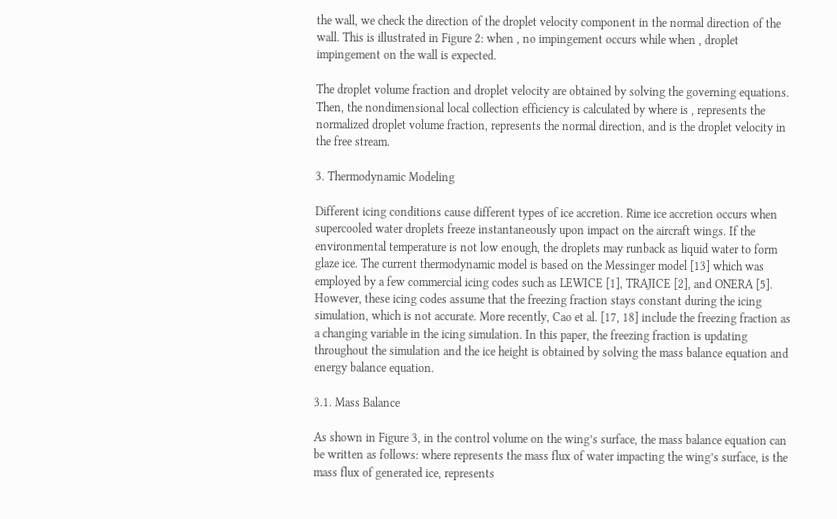the wall, we check the direction of the droplet velocity component in the normal direction of the wall. This is illustrated in Figure 2: when , no impingement occurs while when , droplet impingement on the wall is expected.

The droplet volume fraction and droplet velocity are obtained by solving the governing equations. Then, the nondimensional local collection efficiency is calculated by where is , represents the normalized droplet volume fraction, represents the normal direction, and is the droplet velocity in the free stream.

3. Thermodynamic Modeling

Different icing conditions cause different types of ice accretion. Rime ice accretion occurs when supercooled water droplets freeze instantaneously upon impact on the aircraft wings. If the environmental temperature is not low enough, the droplets may runback as liquid water to form glaze ice. The current thermodynamic model is based on the Messinger model [13] which was employed by a few commercial icing codes such as LEWICE [1], TRAJICE [2], and ONERA [5]. However, these icing codes assume that the freezing fraction stays constant during the icing simulation, which is not accurate. More recently, Cao et al. [17, 18] include the freezing fraction as a changing variable in the icing simulation. In this paper, the freezing fraction is updating throughout the simulation and the ice height is obtained by solving the mass balance equation and energy balance equation.

3.1. Mass Balance

As shown in Figure 3, in the control volume on the wing’s surface, the mass balance equation can be written as follows: where represents the mass flux of water impacting the wing’s surface, is the mass flux of generated ice, represents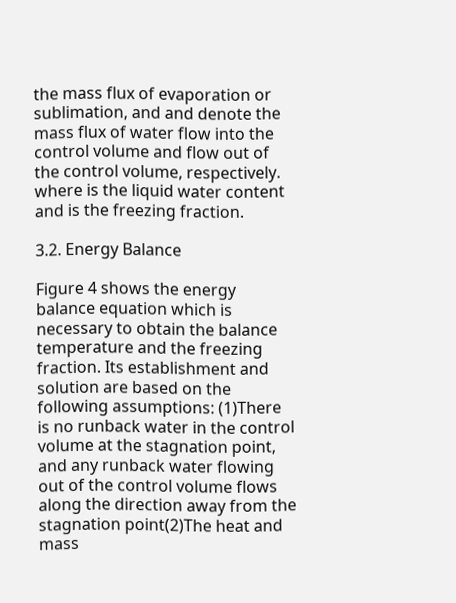the mass flux of evaporation or sublimation, and and denote the mass flux of water flow into the control volume and flow out of the control volume, respectively. where is the liquid water content and is the freezing fraction.

3.2. Energy Balance

Figure 4 shows the energy balance equation which is necessary to obtain the balance temperature and the freezing fraction. Its establishment and solution are based on the following assumptions: (1)There is no runback water in the control volume at the stagnation point, and any runback water flowing out of the control volume flows along the direction away from the stagnation point(2)The heat and mass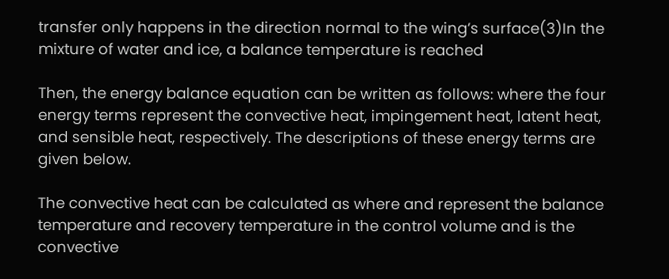transfer only happens in the direction normal to the wing’s surface(3)In the mixture of water and ice, a balance temperature is reached

Then, the energy balance equation can be written as follows: where the four energy terms represent the convective heat, impingement heat, latent heat, and sensible heat, respectively. The descriptions of these energy terms are given below.

The convective heat can be calculated as where and represent the balance temperature and recovery temperature in the control volume and is the convective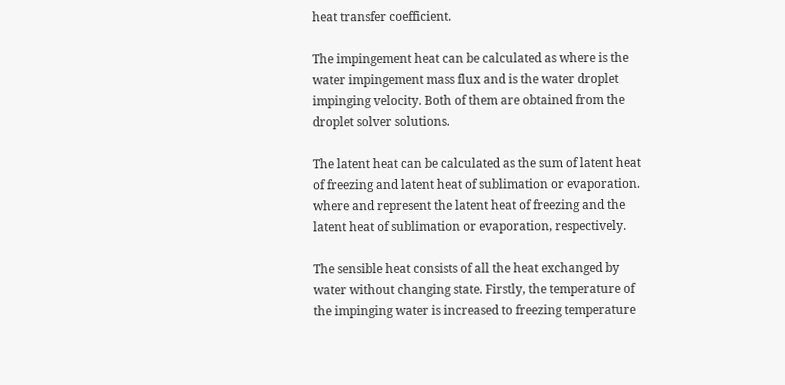heat transfer coefficient.

The impingement heat can be calculated as where is the water impingement mass flux and is the water droplet impinging velocity. Both of them are obtained from the droplet solver solutions.

The latent heat can be calculated as the sum of latent heat of freezing and latent heat of sublimation or evaporation. where and represent the latent heat of freezing and the latent heat of sublimation or evaporation, respectively.

The sensible heat consists of all the heat exchanged by water without changing state. Firstly, the temperature of the impinging water is increased to freezing temperature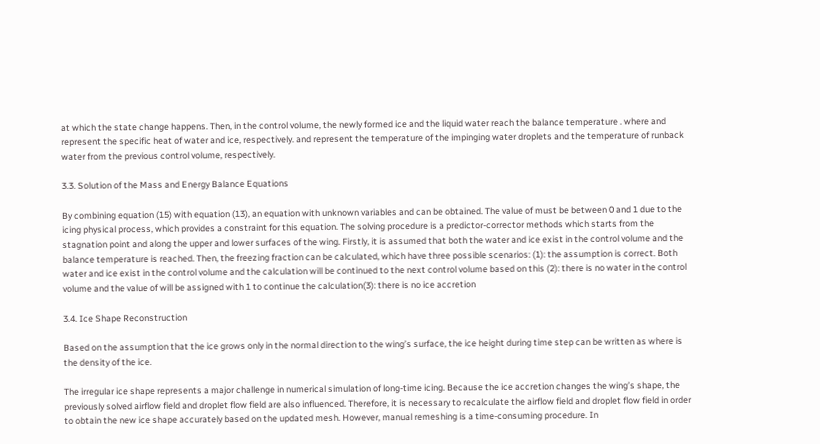at which the state change happens. Then, in the control volume, the newly formed ice and the liquid water reach the balance temperature . where and represent the specific heat of water and ice, respectively. and represent the temperature of the impinging water droplets and the temperature of runback water from the previous control volume, respectively.

3.3. Solution of the Mass and Energy Balance Equations

By combining equation (15) with equation (13), an equation with unknown variables and can be obtained. The value of must be between 0 and 1 due to the icing physical process, which provides a constraint for this equation. The solving procedure is a predictor-corrector methods which starts from the stagnation point and along the upper and lower surfaces of the wing. Firstly, it is assumed that both the water and ice exist in the control volume and the balance temperature is reached. Then, the freezing fraction can be calculated, which have three possible scenarios: (1): the assumption is correct. Both water and ice exist in the control volume and the calculation will be continued to the next control volume based on this (2): there is no water in the control volume and the value of will be assigned with 1 to continue the calculation(3): there is no ice accretion

3.4. Ice Shape Reconstruction

Based on the assumption that the ice grows only in the normal direction to the wing’s surface, the ice height during time step can be written as where is the density of the ice.

The irregular ice shape represents a major challenge in numerical simulation of long-time icing. Because the ice accretion changes the wing’s shape, the previously solved airflow field and droplet flow field are also influenced. Therefore, it is necessary to recalculate the airflow field and droplet flow field in order to obtain the new ice shape accurately based on the updated mesh. However, manual remeshing is a time-consuming procedure. In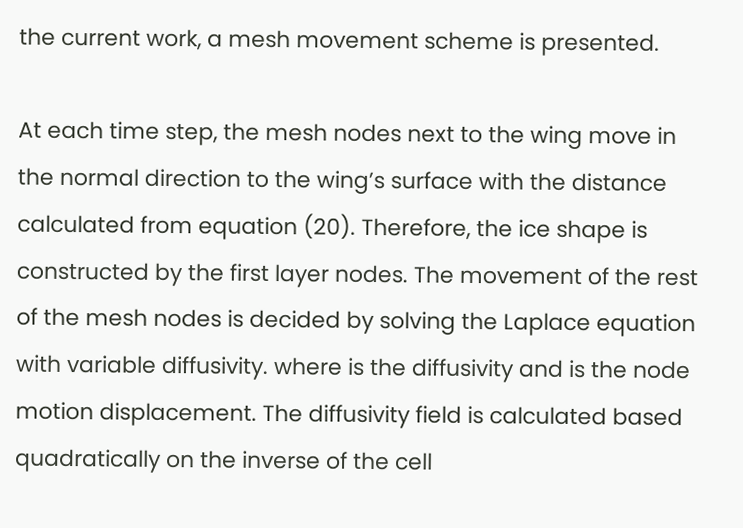the current work, a mesh movement scheme is presented.

At each time step, the mesh nodes next to the wing move in the normal direction to the wing’s surface with the distance calculated from equation (20). Therefore, the ice shape is constructed by the first layer nodes. The movement of the rest of the mesh nodes is decided by solving the Laplace equation with variable diffusivity. where is the diffusivity and is the node motion displacement. The diffusivity field is calculated based quadratically on the inverse of the cell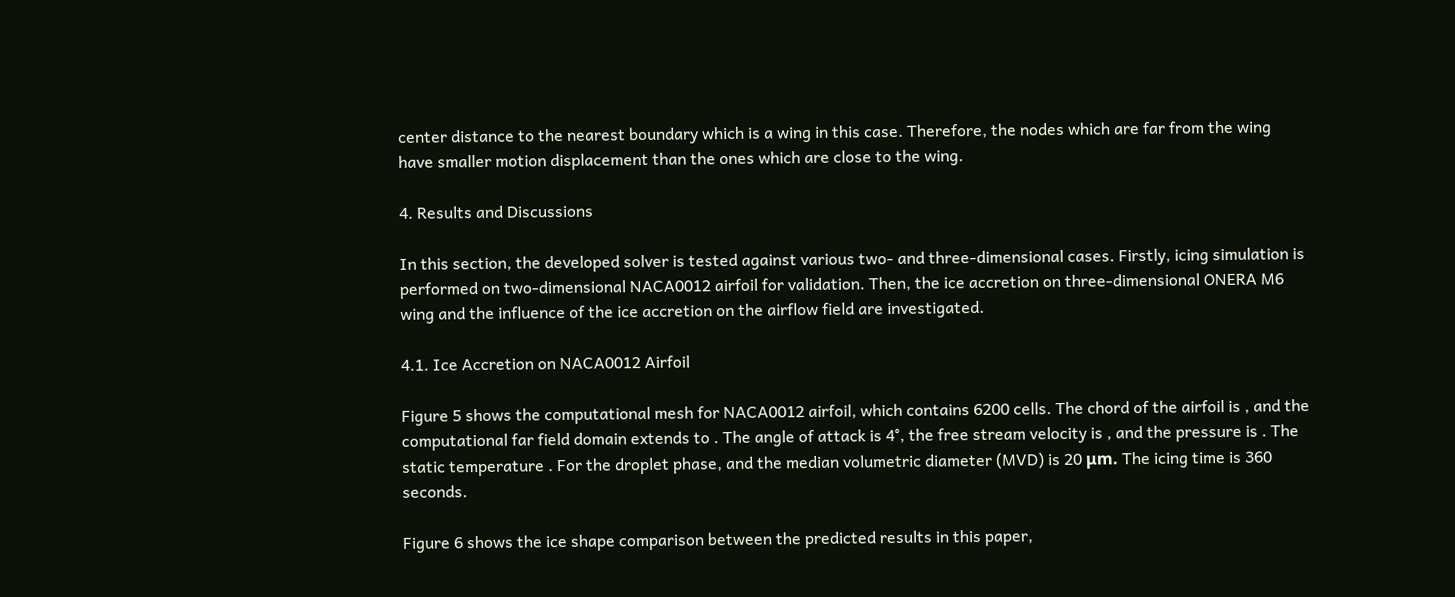center distance to the nearest boundary which is a wing in this case. Therefore, the nodes which are far from the wing have smaller motion displacement than the ones which are close to the wing.

4. Results and Discussions

In this section, the developed solver is tested against various two- and three-dimensional cases. Firstly, icing simulation is performed on two-dimensional NACA0012 airfoil for validation. Then, the ice accretion on three-dimensional ONERA M6 wing and the influence of the ice accretion on the airflow field are investigated.

4.1. Ice Accretion on NACA0012 Airfoil

Figure 5 shows the computational mesh for NACA0012 airfoil, which contains 6200 cells. The chord of the airfoil is , and the computational far field domain extends to . The angle of attack is 4°, the free stream velocity is , and the pressure is . The static temperature . For the droplet phase, and the median volumetric diameter (MVD) is 20 μm. The icing time is 360 seconds.

Figure 6 shows the ice shape comparison between the predicted results in this paper,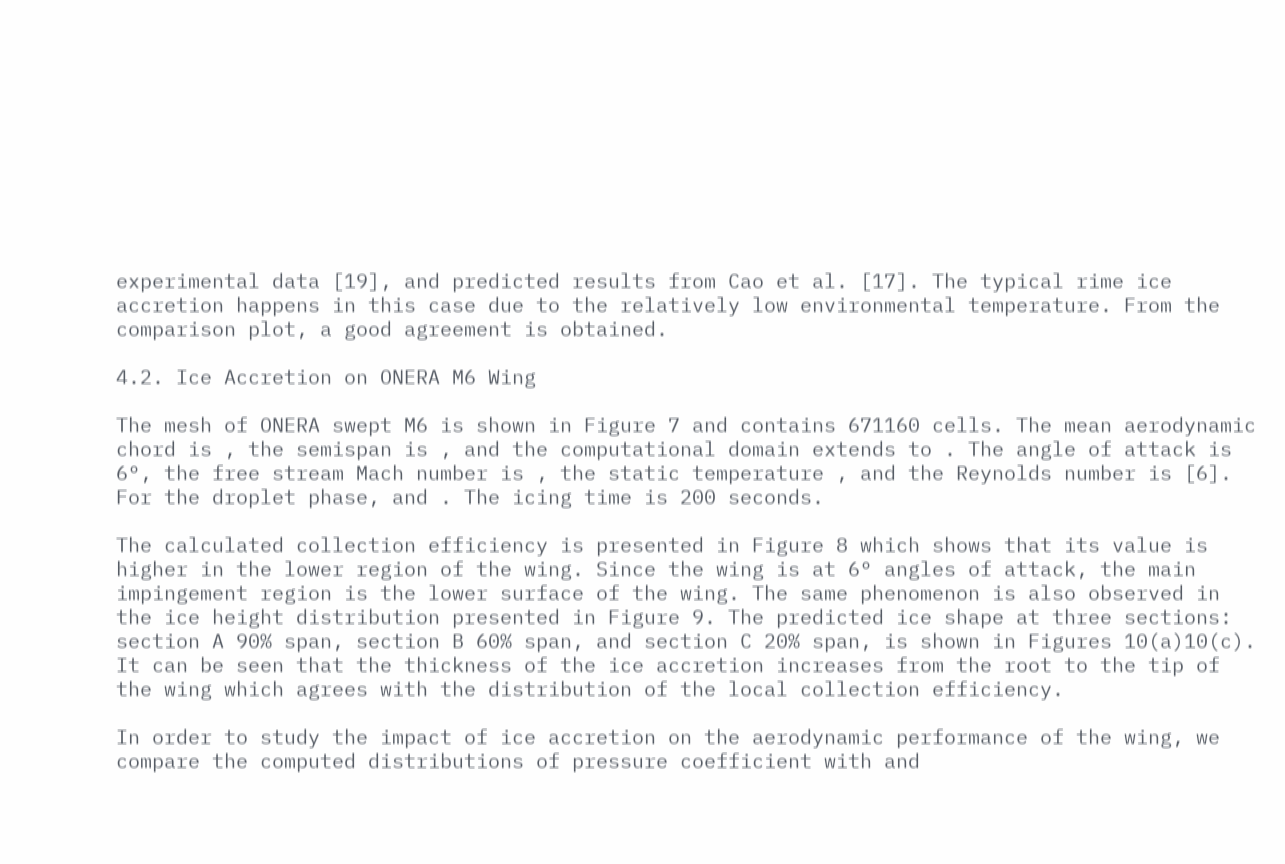experimental data [19], and predicted results from Cao et al. [17]. The typical rime ice accretion happens in this case due to the relatively low environmental temperature. From the comparison plot, a good agreement is obtained.

4.2. Ice Accretion on ONERA M6 Wing

The mesh of ONERA swept M6 is shown in Figure 7 and contains 671160 cells. The mean aerodynamic chord is , the semispan is , and the computational domain extends to . The angle of attack is 6°, the free stream Mach number is , the static temperature , and the Reynolds number is [6]. For the droplet phase, and . The icing time is 200 seconds.

The calculated collection efficiency is presented in Figure 8 which shows that its value is higher in the lower region of the wing. Since the wing is at 6° angles of attack, the main impingement region is the lower surface of the wing. The same phenomenon is also observed in the ice height distribution presented in Figure 9. The predicted ice shape at three sections: section A 90% span, section B 60% span, and section C 20% span, is shown in Figures 10(a)10(c). It can be seen that the thickness of the ice accretion increases from the root to the tip of the wing which agrees with the distribution of the local collection efficiency.

In order to study the impact of ice accretion on the aerodynamic performance of the wing, we compare the computed distributions of pressure coefficient with and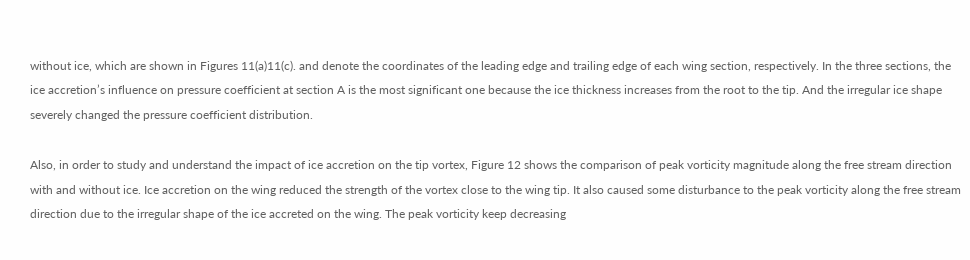without ice, which are shown in Figures 11(a)11(c). and denote the coordinates of the leading edge and trailing edge of each wing section, respectively. In the three sections, the ice accretion’s influence on pressure coefficient at section A is the most significant one because the ice thickness increases from the root to the tip. And the irregular ice shape severely changed the pressure coefficient distribution.

Also, in order to study and understand the impact of ice accretion on the tip vortex, Figure 12 shows the comparison of peak vorticity magnitude along the free stream direction with and without ice. Ice accretion on the wing reduced the strength of the vortex close to the wing tip. It also caused some disturbance to the peak vorticity along the free stream direction due to the irregular shape of the ice accreted on the wing. The peak vorticity keep decreasing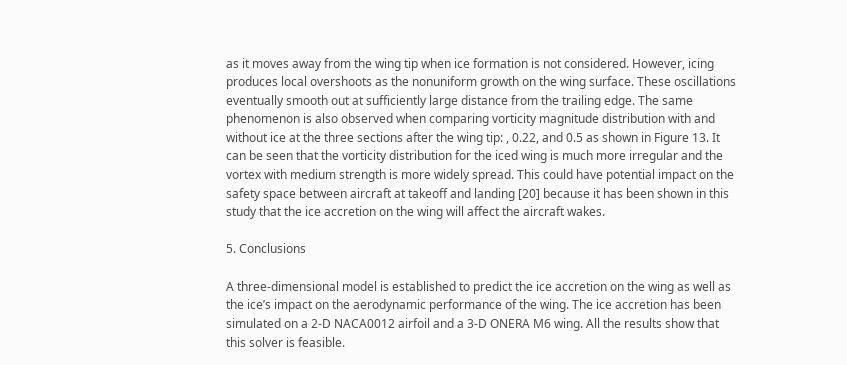as it moves away from the wing tip when ice formation is not considered. However, icing produces local overshoots as the nonuniform growth on the wing surface. These oscillations eventually smooth out at sufficiently large distance from the trailing edge. The same phenomenon is also observed when comparing vorticity magnitude distribution with and without ice at the three sections after the wing tip: , 0.22, and 0.5 as shown in Figure 13. It can be seen that the vorticity distribution for the iced wing is much more irregular and the vortex with medium strength is more widely spread. This could have potential impact on the safety space between aircraft at takeoff and landing [20] because it has been shown in this study that the ice accretion on the wing will affect the aircraft wakes.

5. Conclusions

A three-dimensional model is established to predict the ice accretion on the wing as well as the ice’s impact on the aerodynamic performance of the wing. The ice accretion has been simulated on a 2-D NACA0012 airfoil and a 3-D ONERA M6 wing. All the results show that this solver is feasible.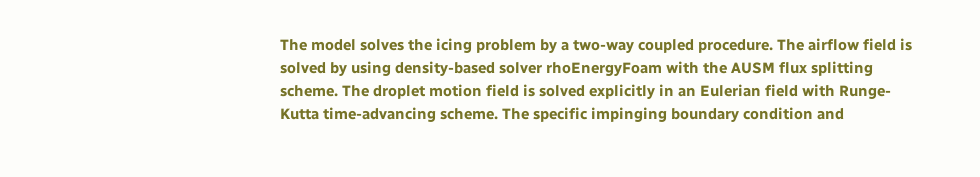The model solves the icing problem by a two-way coupled procedure. The airflow field is solved by using density-based solver rhoEnergyFoam with the AUSM flux splitting scheme. The droplet motion field is solved explicitly in an Eulerian field with Runge-Kutta time-advancing scheme. The specific impinging boundary condition and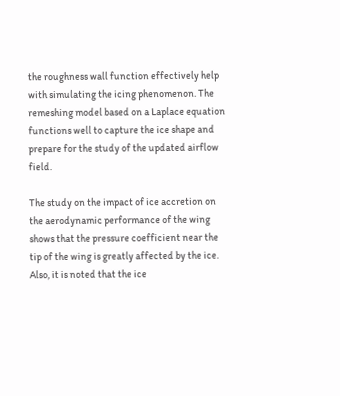the roughness wall function effectively help with simulating the icing phenomenon. The remeshing model based on a Laplace equation functions well to capture the ice shape and prepare for the study of the updated airflow field.

The study on the impact of ice accretion on the aerodynamic performance of the wing shows that the pressure coefficient near the tip of the wing is greatly affected by the ice. Also, it is noted that the ice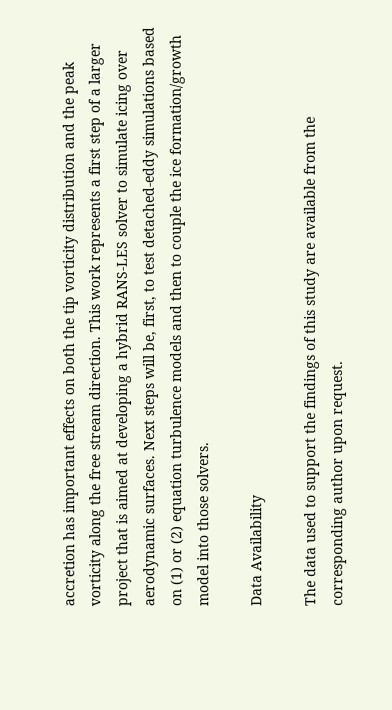accretion has important effects on both the tip vorticity distribution and the peak vorticity along the free stream direction. This work represents a first step of a larger project that is aimed at developing a hybrid RANS-LES solver to simulate icing over aerodynamic surfaces. Next steps will be, first, to test detached-eddy simulations based on (1) or (2) equation turbulence models and then to couple the ice formation/growth model into those solvers.

Data Availability

The data used to support the findings of this study are available from the corresponding author upon request.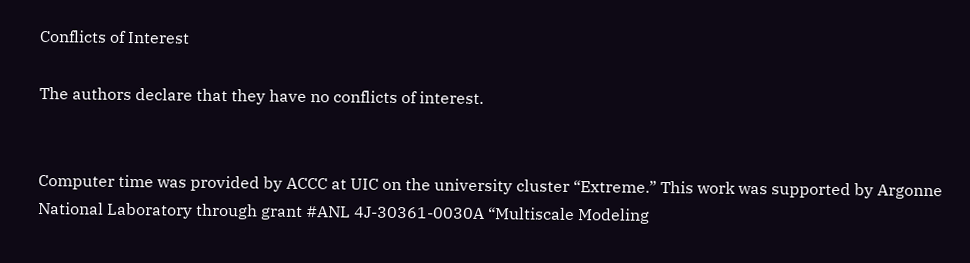Conflicts of Interest

The authors declare that they have no conflicts of interest.


Computer time was provided by ACCC at UIC on the university cluster “Extreme.” This work was supported by Argonne National Laboratory through grant #ANL 4J-30361-0030A “Multiscale Modeling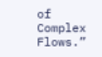of Complex Flows.”